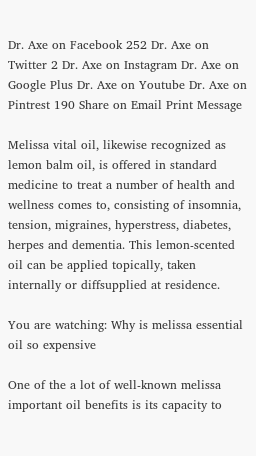Dr. Axe on Facebook 252 Dr. Axe on Twitter 2 Dr. Axe on Instagram Dr. Axe on Google Plus Dr. Axe on Youtube Dr. Axe on Pintrest 190 Share on Email Print Message

Melissa vital oil, likewise recognized as lemon balm oil, is offered in standard medicine to treat a number of health and wellness comes to, consisting of insomnia, tension, migraines, hyperstress, diabetes, herpes and dementia. This lemon-scented oil can be applied topically, taken internally or diffsupplied at residence.

You are watching: Why is melissa essential oil so expensive

One of the a lot of well-known melissa important oil benefits is its capacity to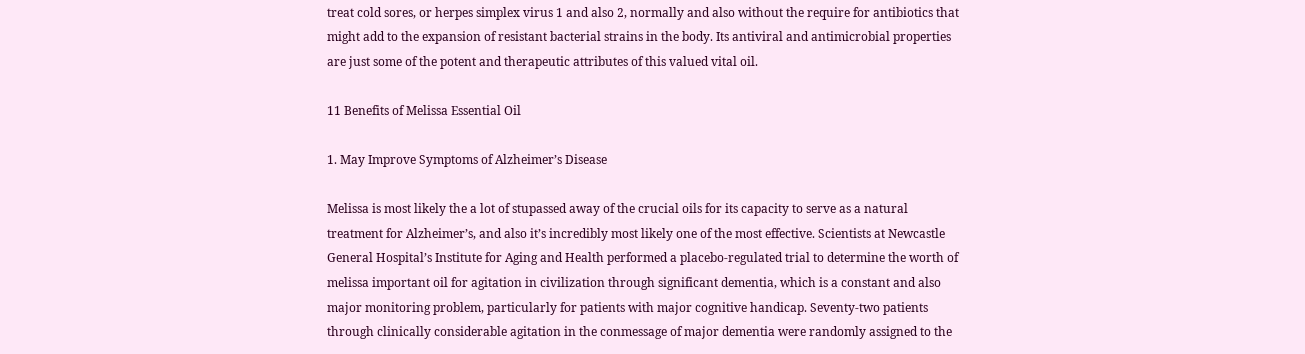treat cold sores, or herpes simplex virus 1 and also 2, normally and also without the require for antibiotics that might add to the expansion of resistant bacterial strains in the body. Its antiviral and antimicrobial properties are just some of the potent and therapeutic attributes of this valued vital oil.

11 Benefits of Melissa Essential Oil

1. May Improve Symptoms of Alzheimer’s Disease

Melissa is most likely the a lot of stupassed away of the crucial oils for its capacity to serve as a natural treatment for Alzheimer’s, and also it’s incredibly most likely one of the most effective. Scientists at Newcastle General Hospital’s Institute for Aging and Health performed a placebo-regulated trial to determine the worth of melissa important oil for agitation in civilization through significant dementia, which is a constant and also major monitoring problem, particularly for patients with major cognitive handicap. Seventy-two patients through clinically considerable agitation in the conmessage of major dementia were randomly assigned to the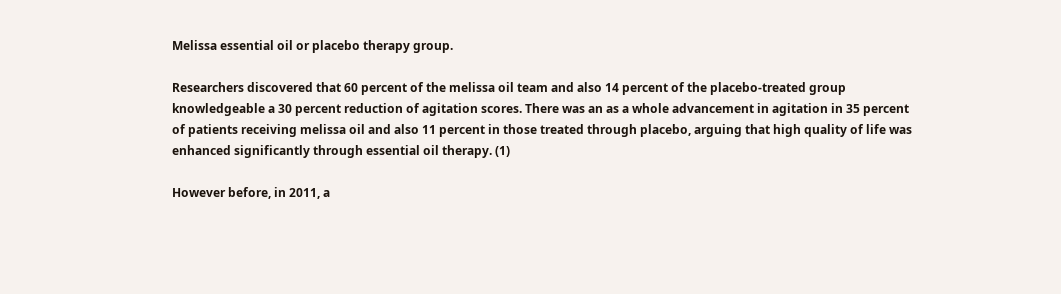Melissa essential oil or placebo therapy group.

Researchers discovered that 60 percent of the melissa oil team and also 14 percent of the placebo-treated group knowledgeable a 30 percent reduction of agitation scores. There was an as a whole advancement in agitation in 35 percent of patients receiving melissa oil and also 11 percent in those treated through placebo, arguing that high quality of life was enhanced significantly through essential oil therapy. (1)

However before, in 2011, a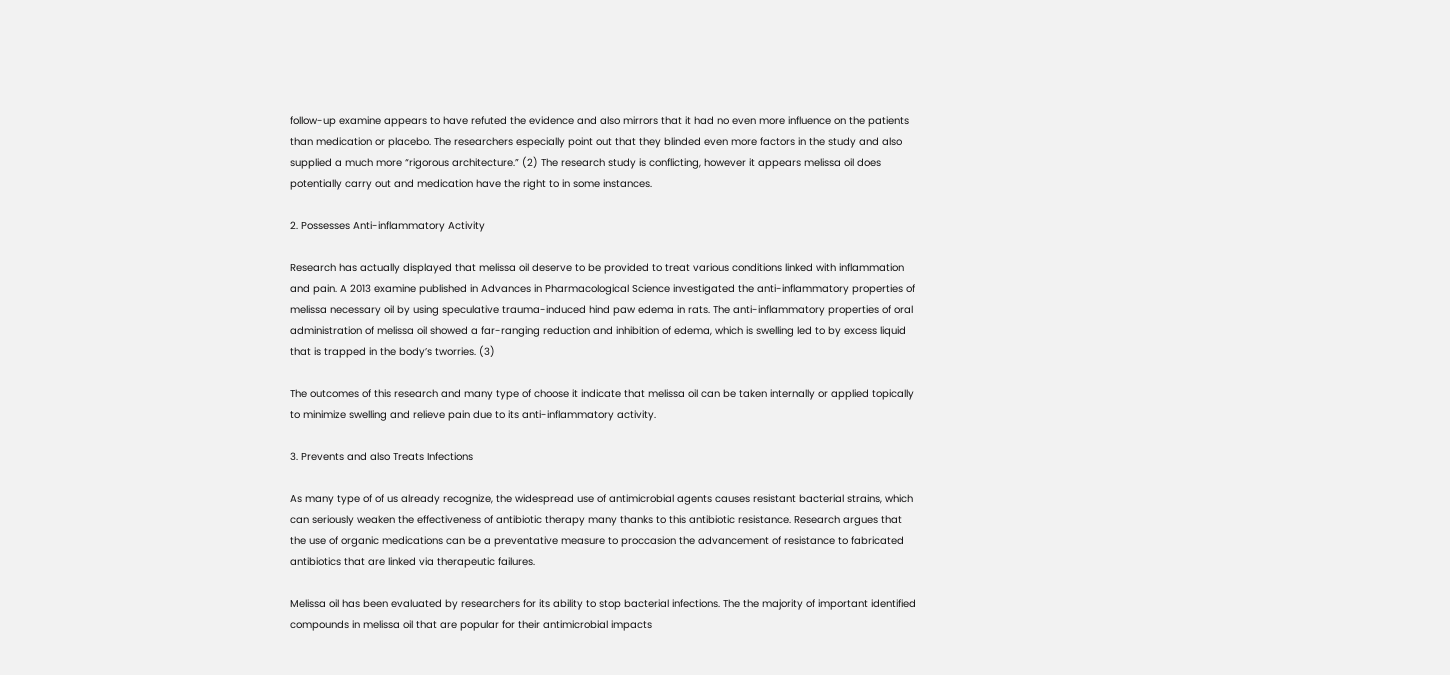follow-up examine appears to have refuted the evidence and also mirrors that it had no even more influence on the patients than medication or placebo. The researchers especially point out that they blinded even more factors in the study and also supplied a much more “rigorous architecture.” (2) The research study is conflicting, however it appears melissa oil does potentially carry out and medication have the right to in some instances.

2. Possesses Anti-inflammatory Activity

Research has actually displayed that melissa oil deserve to be provided to treat various conditions linked with inflammation and pain. A 2013 examine published in Advances in Pharmacological Science investigated the anti-inflammatory properties of melissa necessary oil by using speculative trauma-induced hind paw edema in rats. The anti-inflammatory properties of oral administration of melissa oil showed a far-ranging reduction and inhibition of edema, which is swelling led to by excess liquid that is trapped in the body’s tworries. (3)

The outcomes of this research and many type of choose it indicate that melissa oil can be taken internally or applied topically to minimize swelling and relieve pain due to its anti-inflammatory activity.

3. Prevents and also Treats Infections

As many type of of us already recognize, the widespread use of antimicrobial agents causes resistant bacterial strains, which can seriously weaken the effectiveness of antibiotic therapy many thanks to this antibiotic resistance. Research argues that the use of organic medications can be a preventative measure to proccasion the advancement of resistance to fabricated antibiotics that are linked via therapeutic failures.

Melissa oil has been evaluated by researchers for its ability to stop bacterial infections. The the majority of important identified compounds in melissa oil that are popular for their antimicrobial impacts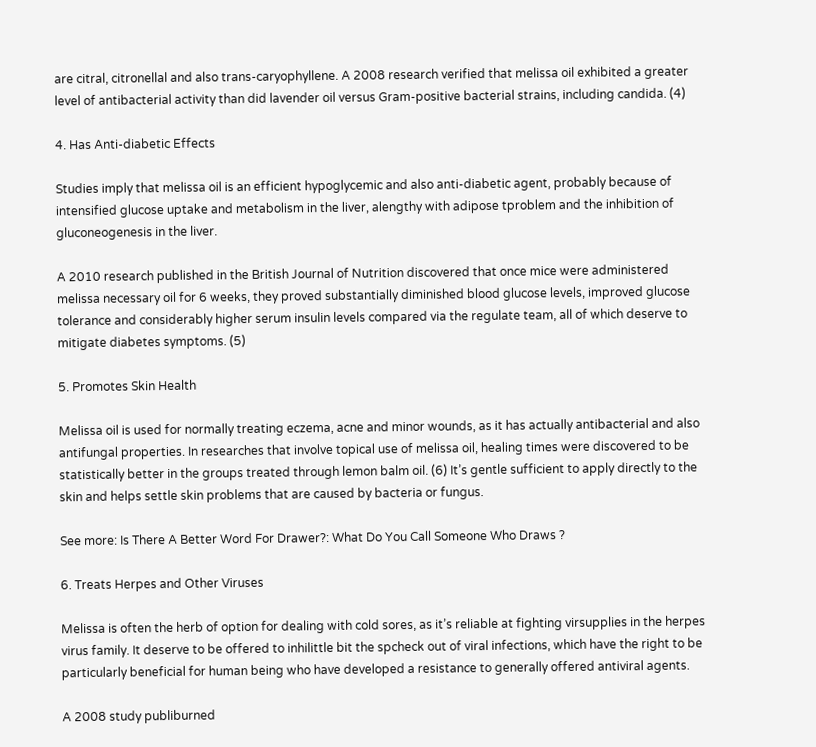are citral, citronellal and also trans-caryophyllene. A 2008 research verified that melissa oil exhibited a greater level of antibacterial activity than did lavender oil versus Gram-positive bacterial strains, including candida. (4)

4. Has Anti-diabetic Effects

Studies imply that melissa oil is an efficient hypoglycemic and also anti-diabetic agent, probably because of intensified glucose uptake and metabolism in the liver, alengthy with adipose tproblem and the inhibition of gluconeogenesis in the liver.

A 2010 research published in the British Journal of Nutrition discovered that once mice were administered melissa necessary oil for 6 weeks, they proved substantially diminished blood glucose levels, improved glucose tolerance and considerably higher serum insulin levels compared via the regulate team, all of which deserve to mitigate diabetes symptoms. (5)

5. Promotes Skin Health

Melissa oil is used for normally treating eczema, acne and minor wounds, as it has actually antibacterial and also antifungal properties. In researches that involve topical use of melissa oil, healing times were discovered to be statistically better in the groups treated through lemon balm oil. (6) It’s gentle sufficient to apply directly to the skin and helps settle skin problems that are caused by bacteria or fungus.

See more: Is There A Better Word For Drawer?: What Do You Call Someone Who Draws ?

6. Treats Herpes and Other Viruses

Melissa is often the herb of option for dealing with cold sores, as it’s reliable at fighting virsupplies in the herpes virus family. It deserve to be offered to inhilittle bit the spcheck out of viral infections, which have the right to be particularly beneficial for human being who have developed a resistance to generally offered antiviral agents.

A 2008 study publiburned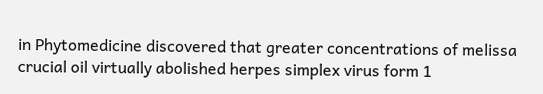in Phytomedicine discovered that greater concentrations of melissa crucial oil virtually abolished herpes simplex virus form 1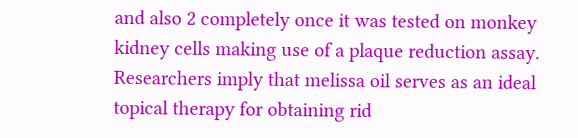and also 2 completely once it was tested on monkey kidney cells making use of a plaque reduction assay. Researchers imply that melissa oil serves as an ideal topical therapy for obtaining rid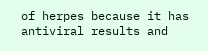of herpes because it has antiviral results and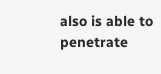also is able to penetrate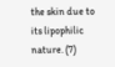the skin due to its lipophilic nature. (7)